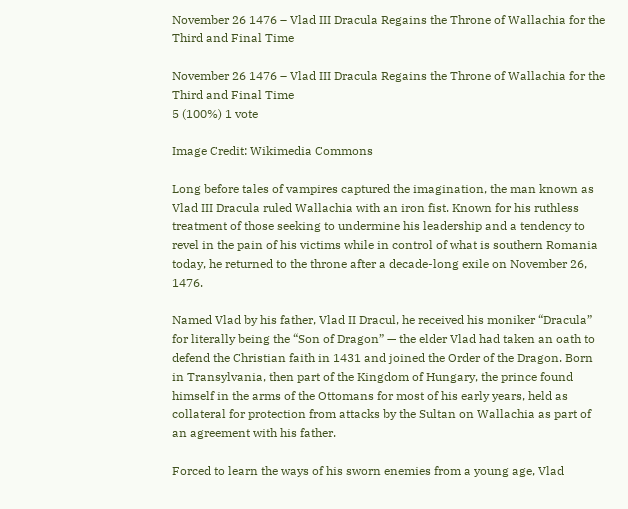November 26 1476 – Vlad III Dracula Regains the Throne of Wallachia for the Third and Final Time

November 26 1476 – Vlad III Dracula Regains the Throne of Wallachia for the Third and Final Time
5 (100%) 1 vote

Image Credit: Wikimedia Commons

Long before tales of vampires captured the imagination, the man known as Vlad III Dracula ruled Wallachia with an iron fist. Known for his ruthless treatment of those seeking to undermine his leadership and a tendency to revel in the pain of his victims while in control of what is southern Romania today, he returned to the throne after a decade-long exile on November 26, 1476.

Named Vlad by his father, Vlad II Dracul, he received his moniker “Dracula” for literally being the “Son of Dragon” — the elder Vlad had taken an oath to defend the Christian faith in 1431 and joined the Order of the Dragon. Born in Transylvania, then part of the Kingdom of Hungary, the prince found himself in the arms of the Ottomans for most of his early years, held as collateral for protection from attacks by the Sultan on Wallachia as part of an agreement with his father.

Forced to learn the ways of his sworn enemies from a young age, Vlad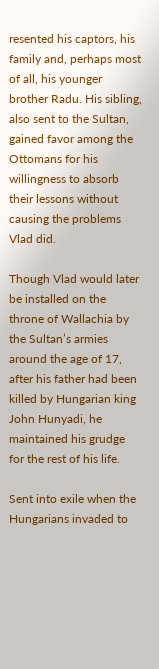resented his captors, his family and, perhaps most of all, his younger brother Radu. His sibling, also sent to the Sultan, gained favor among the Ottomans for his willingness to absorb their lessons without causing the problems Vlad did.

Though Vlad would later be installed on the throne of Wallachia by the Sultan’s armies around the age of 17, after his father had been killed by Hungarian king John Hunyadi, he maintained his grudge for the rest of his life.

Sent into exile when the Hungarians invaded to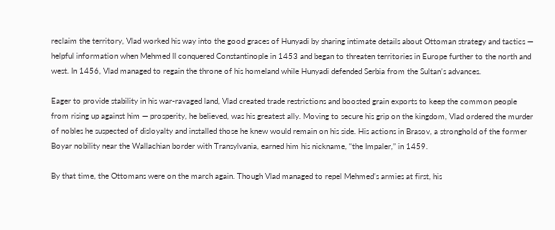reclaim the territory, Vlad worked his way into the good graces of Hunyadi by sharing intimate details about Ottoman strategy and tactics — helpful information when Mehmed II conquered Constantinople in 1453 and began to threaten territories in Europe further to the north and west. In 1456, Vlad managed to regain the throne of his homeland while Hunyadi defended Serbia from the Sultan’s advances.

Eager to provide stability in his war-ravaged land, Vlad created trade restrictions and boosted grain exports to keep the common people from rising up against him — prosperity, he believed, was his greatest ally. Moving to secure his grip on the kingdom, Vlad ordered the murder of nobles he suspected of disloyalty and installed those he knew would remain on his side. His actions in Brasov, a stronghold of the former Boyar nobility near the Wallachian border with Transylvania, earned him his nickname, “the Impaler,” in 1459.

By that time, the Ottomans were on the march again. Though Vlad managed to repel Mehmed’s armies at first, his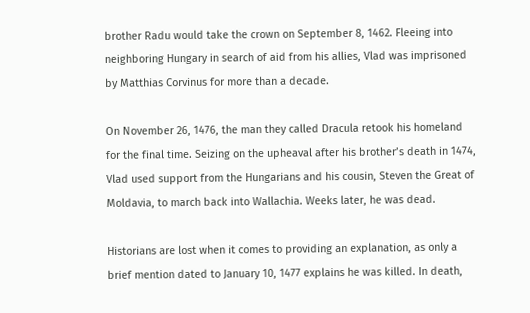brother Radu would take the crown on September 8, 1462. Fleeing into neighboring Hungary in search of aid from his allies, Vlad was imprisoned by Matthias Corvinus for more than a decade.

On November 26, 1476, the man they called Dracula retook his homeland for the final time. Seizing on the upheaval after his brother’s death in 1474, Vlad used support from the Hungarians and his cousin, Steven the Great of Moldavia, to march back into Wallachia. Weeks later, he was dead.

Historians are lost when it comes to providing an explanation, as only a brief mention dated to January 10, 1477 explains he was killed. In death,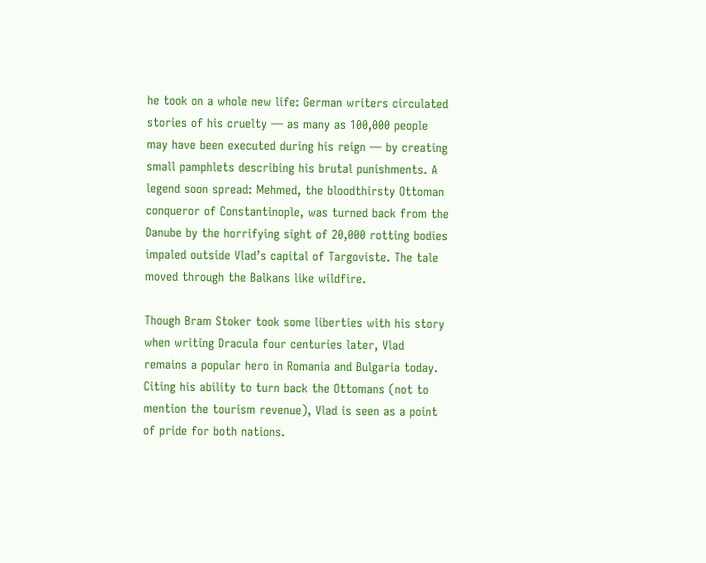he took on a whole new life: German writers circulated stories of his cruelty — as many as 100,000 people may have been executed during his reign — by creating small pamphlets describing his brutal punishments. A legend soon spread: Mehmed, the bloodthirsty Ottoman conqueror of Constantinople, was turned back from the Danube by the horrifying sight of 20,000 rotting bodies impaled outside Vlad’s capital of Targoviste. The tale moved through the Balkans like wildfire.

Though Bram Stoker took some liberties with his story when writing Dracula four centuries later, Vlad remains a popular hero in Romania and Bulgaria today. Citing his ability to turn back the Ottomans (not to mention the tourism revenue), Vlad is seen as a point of pride for both nations.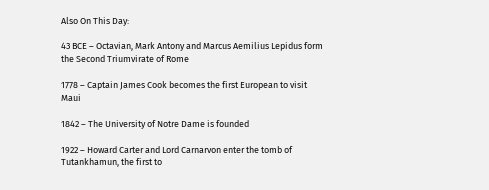Also On This Day:

43 BCE – Octavian, Mark Antony and Marcus Aemilius Lepidus form the Second Triumvirate of Rome

1778 – Captain James Cook becomes the first European to visit Maui

1842 – The University of Notre Dame is founded

1922 – Howard Carter and Lord Carnarvon enter the tomb of Tutankhamun, the first to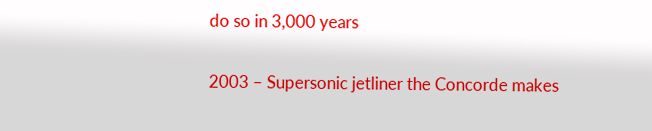do so in 3,000 years

2003 – Supersonic jetliner the Concorde makes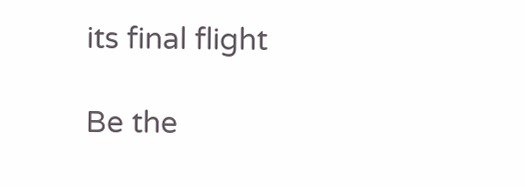its final flight

Be the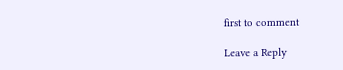first to comment

Leave a Reply